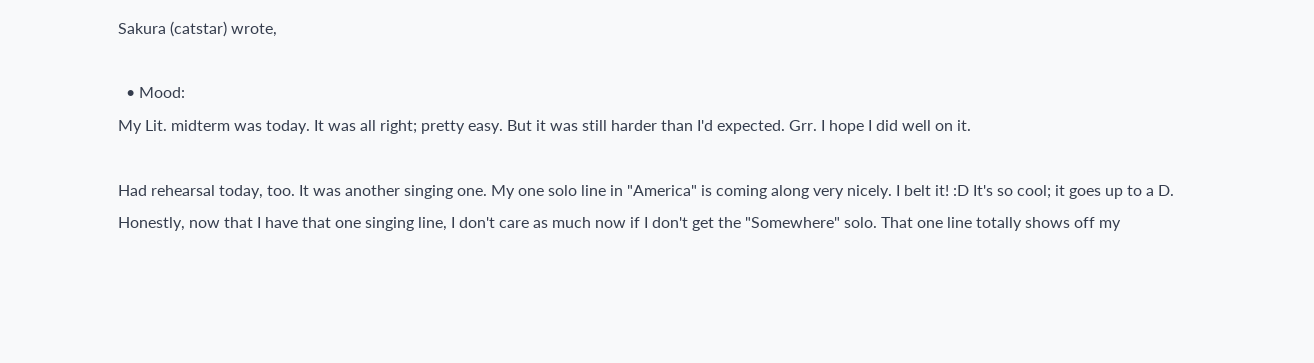Sakura (catstar) wrote,

  • Mood:
My Lit. midterm was today. It was all right; pretty easy. But it was still harder than I'd expected. Grr. I hope I did well on it.

Had rehearsal today, too. It was another singing one. My one solo line in "America" is coming along very nicely. I belt it! :D It's so cool; it goes up to a D. Honestly, now that I have that one singing line, I don't care as much now if I don't get the "Somewhere" solo. That one line totally shows off my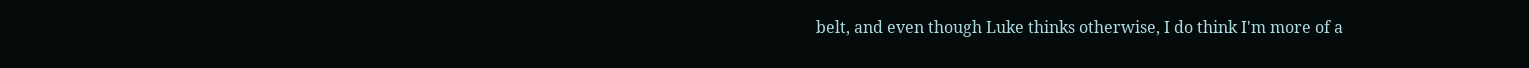belt, and even though Luke thinks otherwise, I do think I'm more of a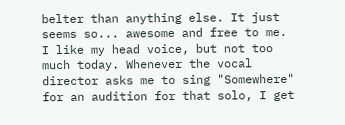belter than anything else. It just seems so... awesome and free to me. I like my head voice, but not too much today. Whenever the vocal director asks me to sing "Somewhere" for an audition for that solo, I get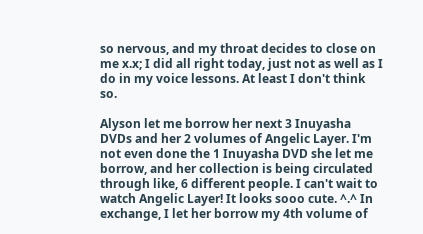so nervous, and my throat decides to close on me x.x; I did all right today, just not as well as I do in my voice lessons. At least I don't think so.

Alyson let me borrow her next 3 Inuyasha DVDs and her 2 volumes of Angelic Layer. I'm not even done the 1 Inuyasha DVD she let me borrow, and her collection is being circulated through like, 6 different people. I can't wait to watch Angelic Layer! It looks sooo cute. ^.^ In exchange, I let her borrow my 4th volume of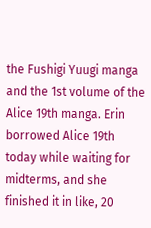the Fushigi Yuugi manga and the 1st volume of the Alice 19th manga. Erin borrowed Alice 19th today while waiting for midterms, and she finished it in like, 20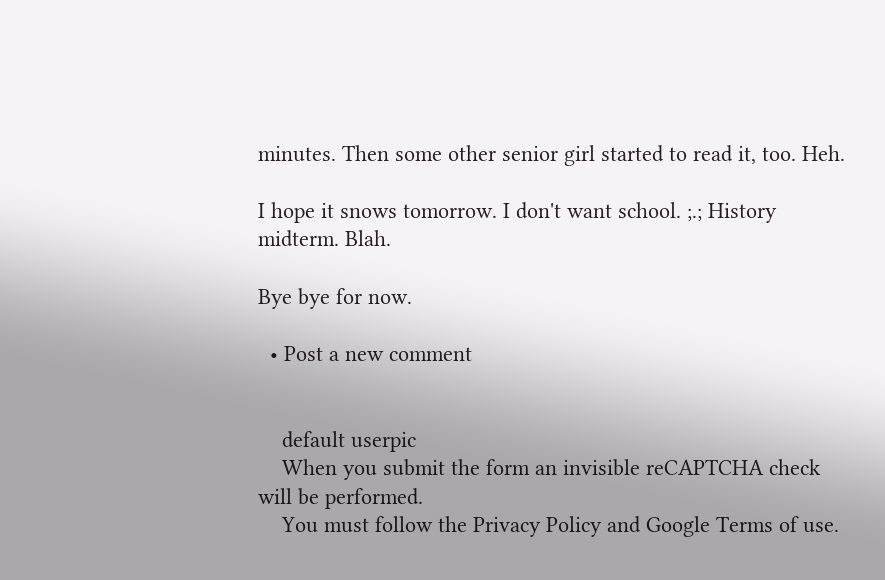minutes. Then some other senior girl started to read it, too. Heh.

I hope it snows tomorrow. I don't want school. ;.; History midterm. Blah.

Bye bye for now.

  • Post a new comment


    default userpic
    When you submit the form an invisible reCAPTCHA check will be performed.
    You must follow the Privacy Policy and Google Terms of use.